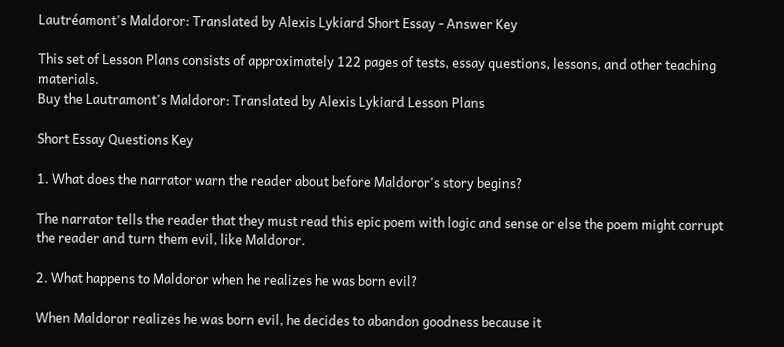Lautréamont's Maldoror: Translated by Alexis Lykiard Short Essay - Answer Key

This set of Lesson Plans consists of approximately 122 pages of tests, essay questions, lessons, and other teaching materials.
Buy the Lautramont's Maldoror: Translated by Alexis Lykiard Lesson Plans

Short Essay Questions Key

1. What does the narrator warn the reader about before Maldoror's story begins?

The narrator tells the reader that they must read this epic poem with logic and sense or else the poem might corrupt the reader and turn them evil, like Maldoror.

2. What happens to Maldoror when he realizes he was born evil?

When Maldoror realizes he was born evil, he decides to abandon goodness because it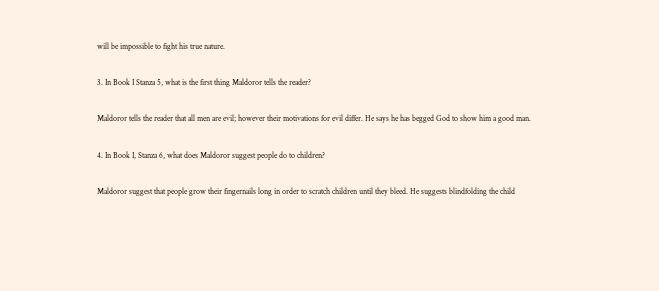will be impossible to fight his true nature.

3. In Book I Stanza 5, what is the first thing Maldoror tells the reader?

Maldoror tells the reader that all men are evil; however their motivations for evil differ. He says he has begged God to show him a good man.

4. In Book I, Stanza 6, what does Maldoror suggest people do to children?

Maldoror suggest that people grow their fingernails long in order to scratch children until they bleed. He suggests blindfolding the child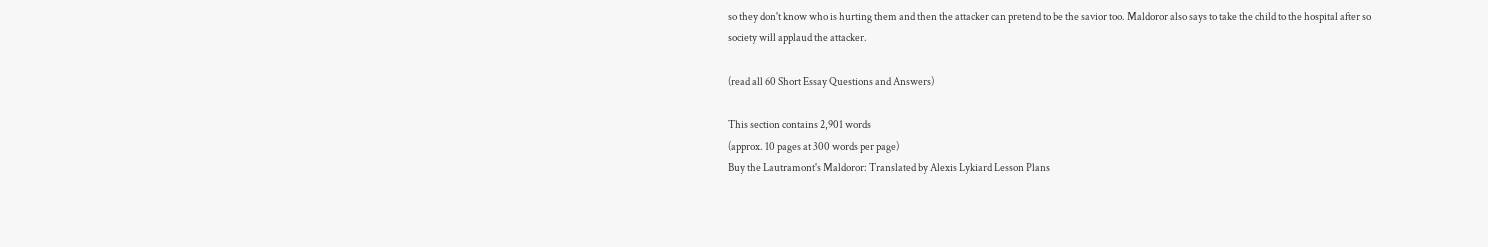so they don't know who is hurting them and then the attacker can pretend to be the savior too. Maldoror also says to take the child to the hospital after so society will applaud the attacker.

(read all 60 Short Essay Questions and Answers)

This section contains 2,901 words
(approx. 10 pages at 300 words per page)
Buy the Lautramont's Maldoror: Translated by Alexis Lykiard Lesson Plans